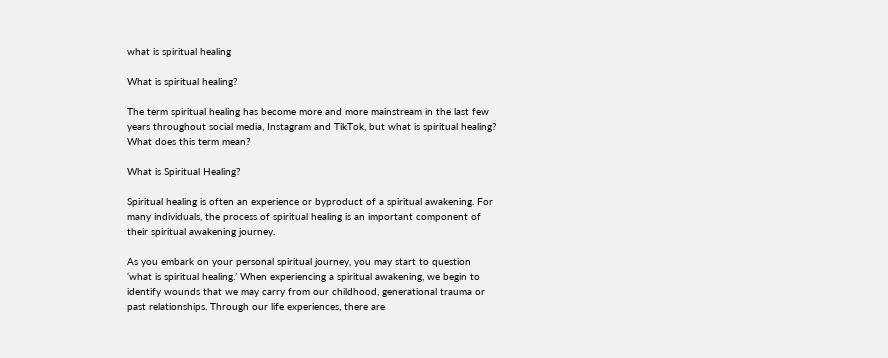what is spiritual healing

What is spiritual healing?

The term spiritual healing has become more and more mainstream in the last few years throughout social media, Instagram and TikTok, but what is spiritual healing? What does this term mean?

What is Spiritual Healing?

Spiritual healing is often an experience or byproduct of a spiritual awakening. For many individuals, the process of spiritual healing is an important component of their spiritual awakening journey.

As you embark on your personal spiritual journey, you may start to question ‘what is spiritual healing.’ When experiencing a spiritual awakening, we begin to identify wounds that we may carry from our childhood, generational trauma or past relationships. Through our life experiences, there are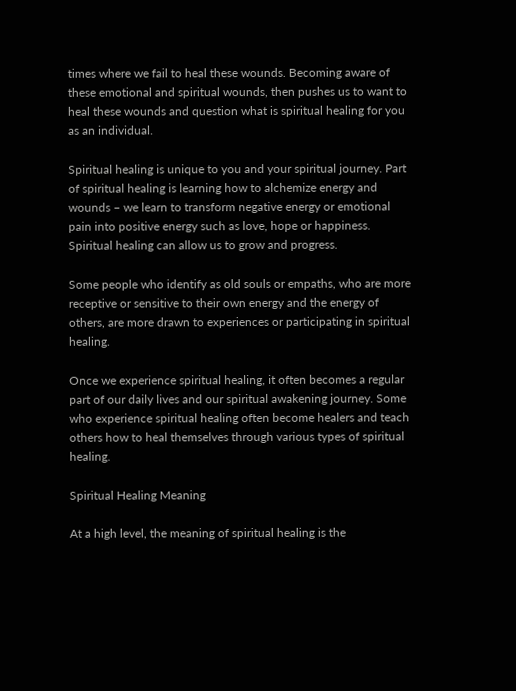times where we fail to heal these wounds. Becoming aware of these emotional and spiritual wounds, then pushes us to want to heal these wounds and question what is spiritual healing for you as an individual.

Spiritual healing is unique to you and your spiritual journey. Part of spiritual healing is learning how to alchemize energy and wounds – we learn to transform negative energy or emotional pain into positive energy such as love, hope or happiness. Spiritual healing can allow us to grow and progress.

Some people who identify as old souls or empaths, who are more receptive or sensitive to their own energy and the energy of others, are more drawn to experiences or participating in spiritual healing.

Once we experience spiritual healing, it often becomes a regular part of our daily lives and our spiritual awakening journey. Some who experience spiritual healing often become healers and teach others how to heal themselves through various types of spiritual healing.

Spiritual Healing Meaning

At a high level, the meaning of spiritual healing is the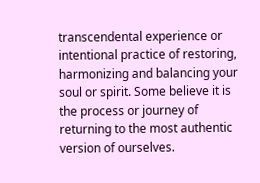transcendental experience or intentional practice of restoring, harmonizing and balancing your soul or spirit. Some believe it is the process or journey of returning to the most authentic version of ourselves.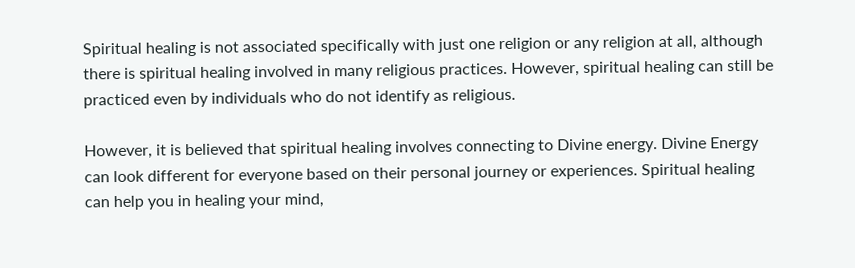Spiritual healing is not associated specifically with just one religion or any religion at all, although there is spiritual healing involved in many religious practices. However, spiritual healing can still be practiced even by individuals who do not identify as religious.

However, it is believed that spiritual healing involves connecting to Divine energy. Divine Energy can look different for everyone based on their personal journey or experiences. Spiritual healing can help you in healing your mind,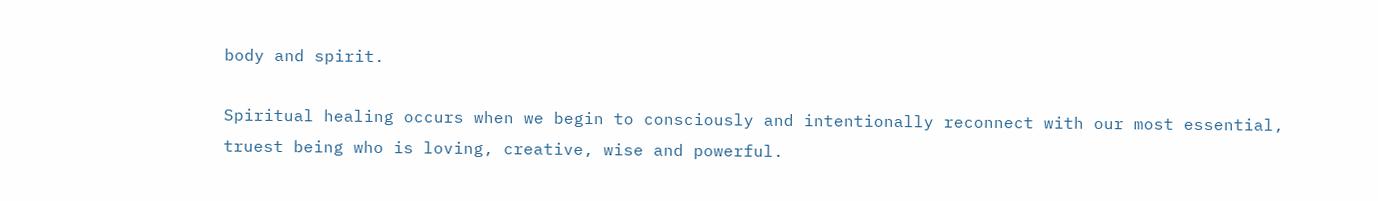body and spirit.

Spiritual healing occurs when we begin to consciously and intentionally reconnect with our most essential, truest being who is loving, creative, wise and powerful.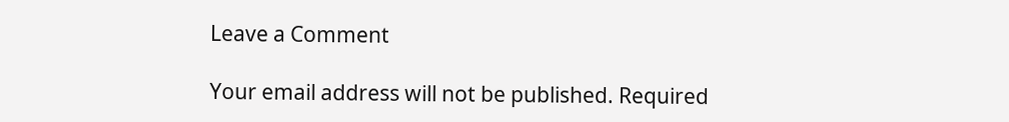Leave a Comment

Your email address will not be published. Required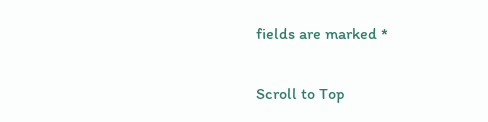fields are marked *

Scroll to Top